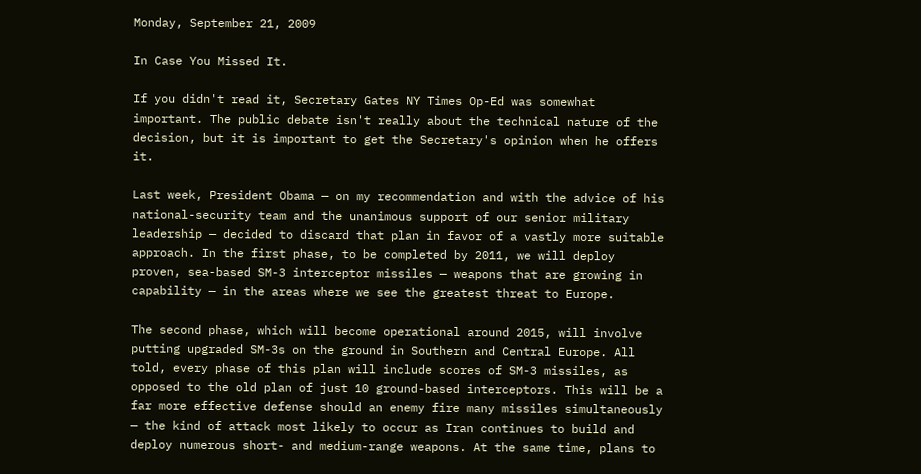Monday, September 21, 2009

In Case You Missed It.

If you didn't read it, Secretary Gates NY Times Op-Ed was somewhat important. The public debate isn't really about the technical nature of the decision, but it is important to get the Secretary's opinion when he offers it.

Last week, President Obama — on my recommendation and with the advice of his national-security team and the unanimous support of our senior military leadership — decided to discard that plan in favor of a vastly more suitable approach. In the first phase, to be completed by 2011, we will deploy proven, sea-based SM-3 interceptor missiles — weapons that are growing in capability — in the areas where we see the greatest threat to Europe.

The second phase, which will become operational around 2015, will involve putting upgraded SM-3s on the ground in Southern and Central Europe. All told, every phase of this plan will include scores of SM-3 missiles, as opposed to the old plan of just 10 ground-based interceptors. This will be a far more effective defense should an enemy fire many missiles simultaneously — the kind of attack most likely to occur as Iran continues to build and deploy numerous short- and medium-range weapons. At the same time, plans to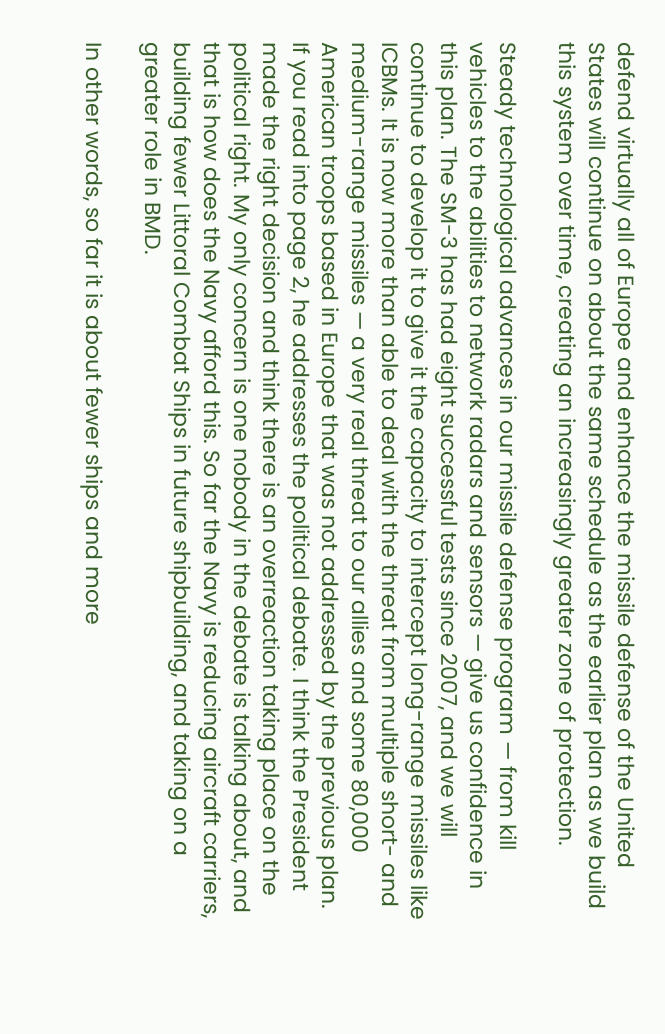defend virtually all of Europe and enhance the missile defense of the United States will continue on about the same schedule as the earlier plan as we build this system over time, creating an increasingly greater zone of protection.

Steady technological advances in our missile defense program — from kill vehicles to the abilities to network radars and sensors — give us confidence in this plan. The SM-3 has had eight successful tests since 2007, and we will continue to develop it to give it the capacity to intercept long-range missiles like ICBMs. It is now more than able to deal with the threat from multiple short- and medium-range missiles — a very real threat to our allies and some 80,000 American troops based in Europe that was not addressed by the previous plan.
If you read into page 2, he addresses the political debate. I think the President made the right decision and think there is an overreaction taking place on the political right. My only concern is one nobody in the debate is talking about, and that is how does the Navy afford this. So far the Navy is reducing aircraft carriers, building fewer Littoral Combat Ships in future shipbuilding, and taking on a greater role in BMD.

In other words, so far it is about fewer ships and more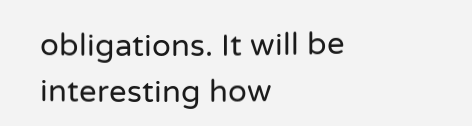obligations. It will be interesting how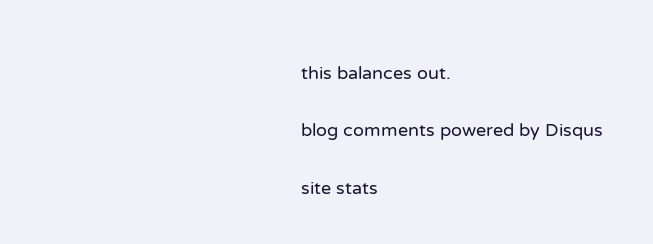this balances out.

blog comments powered by Disqus

site stats